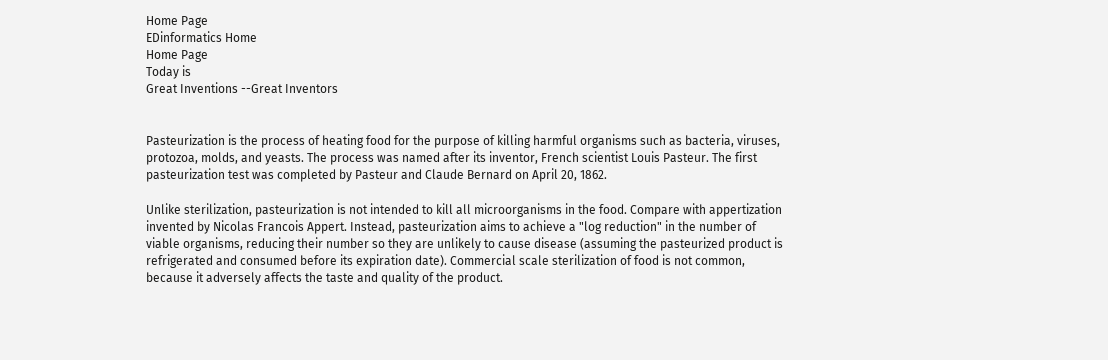Home Page
EDinformatics Home
Home Page
Today is
Great Inventions --Great Inventors


Pasteurization is the process of heating food for the purpose of killing harmful organisms such as bacteria, viruses, protozoa, molds, and yeasts. The process was named after its inventor, French scientist Louis Pasteur. The first pasteurization test was completed by Pasteur and Claude Bernard on April 20, 1862.

Unlike sterilization, pasteurization is not intended to kill all microorganisms in the food. Compare with appertization invented by Nicolas Francois Appert. Instead, pasteurization aims to achieve a "log reduction" in the number of viable organisms, reducing their number so they are unlikely to cause disease (assuming the pasteurized product is refrigerated and consumed before its expiration date). Commercial scale sterilization of food is not common, because it adversely affects the taste and quality of the product.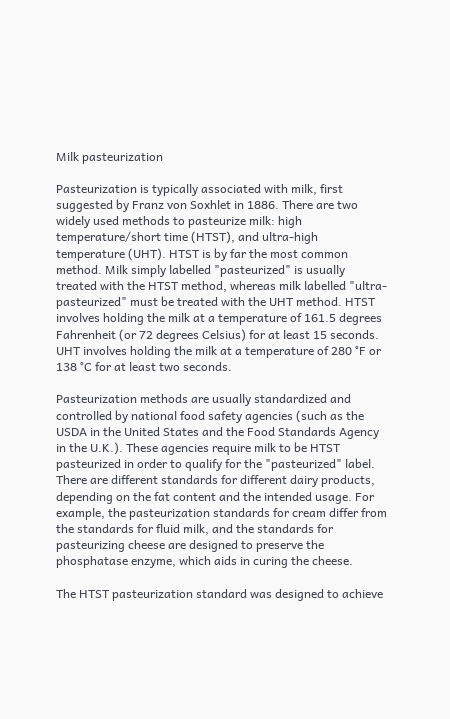Milk pasteurization

Pasteurization is typically associated with milk, first suggested by Franz von Soxhlet in 1886. There are two widely used methods to pasteurize milk: high temperature/short time (HTST), and ultra-high temperature (UHT). HTST is by far the most common method. Milk simply labelled "pasteurized" is usually treated with the HTST method, whereas milk labelled "ultra-pasteurized" must be treated with the UHT method. HTST involves holding the milk at a temperature of 161.5 degrees Fahrenheit (or 72 degrees Celsius) for at least 15 seconds. UHT involves holding the milk at a temperature of 280 °F or 138 °C for at least two seconds.

Pasteurization methods are usually standardized and controlled by national food safety agencies (such as the USDA in the United States and the Food Standards Agency in the U.K.). These agencies require milk to be HTST pasteurized in order to qualify for the "pasteurized" label. There are different standards for different dairy products, depending on the fat content and the intended usage. For example, the pasteurization standards for cream differ from the standards for fluid milk, and the standards for pasteurizing cheese are designed to preserve the phosphatase enzyme, which aids in curing the cheese.

The HTST pasteurization standard was designed to achieve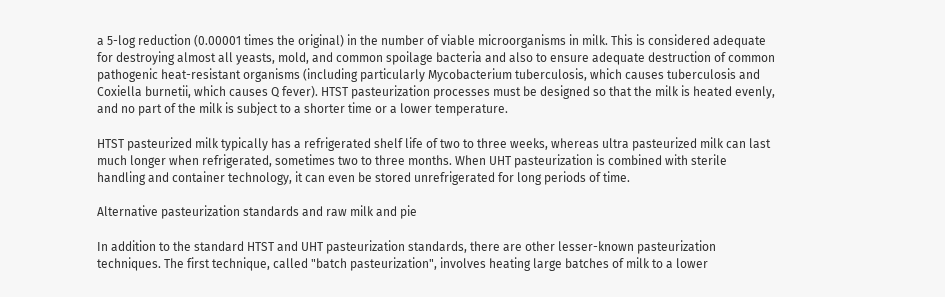a 5-log reduction (0.00001 times the original) in the number of viable microorganisms in milk. This is considered adequate for destroying almost all yeasts, mold, and common spoilage bacteria and also to ensure adequate destruction of common pathogenic heat-resistant organisms (including particularly Mycobacterium tuberculosis, which causes tuberculosis and Coxiella burnetii, which causes Q fever). HTST pasteurization processes must be designed so that the milk is heated evenly, and no part of the milk is subject to a shorter time or a lower temperature.

HTST pasteurized milk typically has a refrigerated shelf life of two to three weeks, whereas ultra pasteurized milk can last much longer when refrigerated, sometimes two to three months. When UHT pasteurization is combined with sterile handling and container technology, it can even be stored unrefrigerated for long periods of time.

Alternative pasteurization standards and raw milk and pie

In addition to the standard HTST and UHT pasteurization standards, there are other lesser-known pasteurization techniques. The first technique, called "batch pasteurization", involves heating large batches of milk to a lower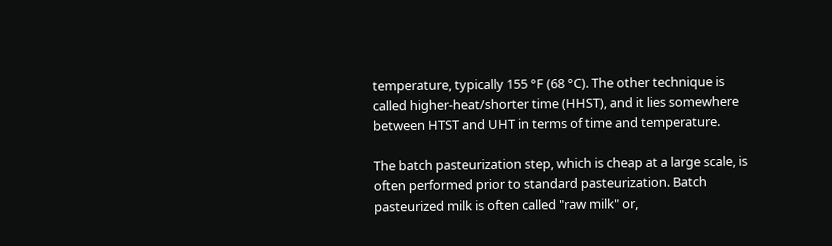temperature, typically 155 °F (68 °C). The other technique is called higher-heat/shorter time (HHST), and it lies somewhere between HTST and UHT in terms of time and temperature.

The batch pasteurization step, which is cheap at a large scale, is often performed prior to standard pasteurization. Batch pasteurized milk is often called "raw milk" or,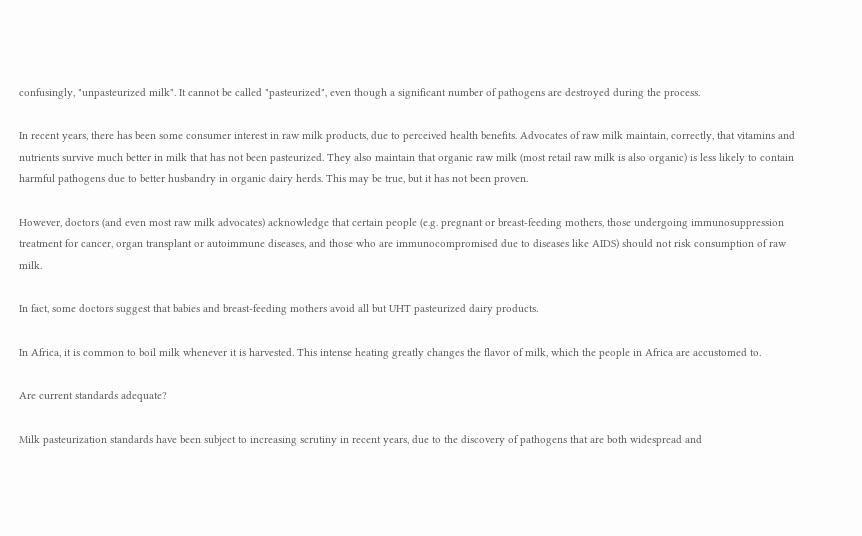confusingly, "unpasteurized milk". It cannot be called "pasteurized", even though a significant number of pathogens are destroyed during the process.

In recent years, there has been some consumer interest in raw milk products, due to perceived health benefits. Advocates of raw milk maintain, correctly, that vitamins and nutrients survive much better in milk that has not been pasteurized. They also maintain that organic raw milk (most retail raw milk is also organic) is less likely to contain harmful pathogens due to better husbandry in organic dairy herds. This may be true, but it has not been proven.

However, doctors (and even most raw milk advocates) acknowledge that certain people (e.g. pregnant or breast-feeding mothers, those undergoing immunosuppression treatment for cancer, organ transplant or autoimmune diseases, and those who are immunocompromised due to diseases like AIDS) should not risk consumption of raw milk.

In fact, some doctors suggest that babies and breast-feeding mothers avoid all but UHT pasteurized dairy products.

In Africa, it is common to boil milk whenever it is harvested. This intense heating greatly changes the flavor of milk, which the people in Africa are accustomed to.

Are current standards adequate?

Milk pasteurization standards have been subject to increasing scrutiny in recent years, due to the discovery of pathogens that are both widespread and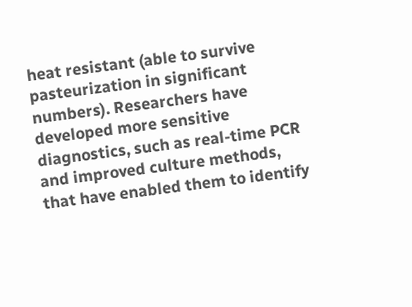heat resistant (able to survive pasteurization in significant numbers). Researchers have developed more sensitive diagnostics, such as real-time PCR and improved culture methods, that have enabled them to identify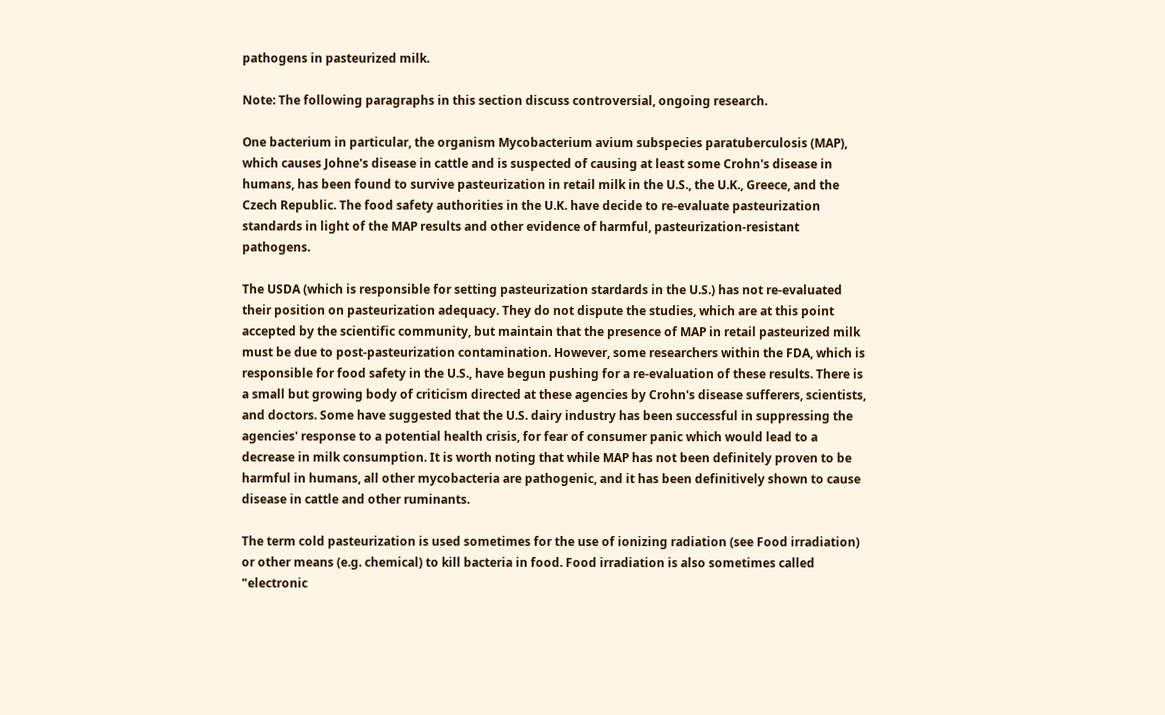pathogens in pasteurized milk.

Note: The following paragraphs in this section discuss controversial, ongoing research.

One bacterium in particular, the organism Mycobacterium avium subspecies paratuberculosis (MAP), which causes Johne's disease in cattle and is suspected of causing at least some Crohn's disease in humans, has been found to survive pasteurization in retail milk in the U.S., the U.K., Greece, and the Czech Republic. The food safety authorities in the U.K. have decide to re-evaluate pasteurization standards in light of the MAP results and other evidence of harmful, pasteurization-resistant pathogens.

The USDA (which is responsible for setting pasteurization stardards in the U.S.) has not re-evaluated their position on pasteurization adequacy. They do not dispute the studies, which are at this point accepted by the scientific community, but maintain that the presence of MAP in retail pasteurized milk must be due to post-pasteurization contamination. However, some researchers within the FDA, which is responsible for food safety in the U.S., have begun pushing for a re-evaluation of these results. There is a small but growing body of criticism directed at these agencies by Crohn's disease sufferers, scientists, and doctors. Some have suggested that the U.S. dairy industry has been successful in suppressing the agencies' response to a potential health crisis, for fear of consumer panic which would lead to a decrease in milk consumption. It is worth noting that while MAP has not been definitely proven to be harmful in humans, all other mycobacteria are pathogenic, and it has been definitively shown to cause disease in cattle and other ruminants.

The term cold pasteurization is used sometimes for the use of ionizing radiation (see Food irradiation) or other means (e.g. chemical) to kill bacteria in food. Food irradiation is also sometimes called "electronic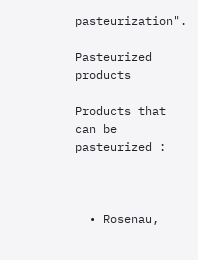pasteurization".

Pasteurized products

Products that can be pasteurized :



  • Rosenau,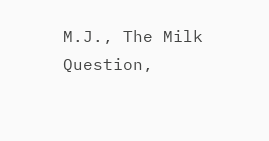M.J., The Milk Question,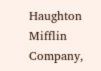Haughton Mifflin Company,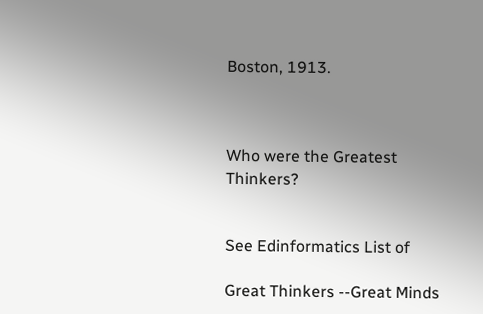Boston, 1913.



Who were the Greatest Thinkers?


See Edinformatics List of

Great Thinkers --Great Minds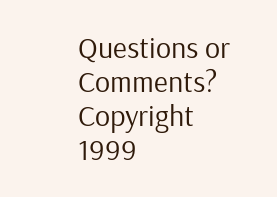Questions or Comments?
Copyright 1999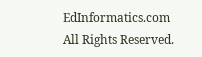EdInformatics.com
All Rights Reserved.